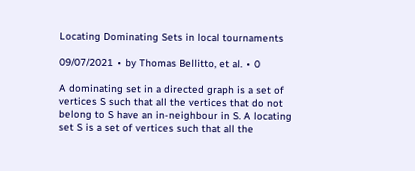Locating Dominating Sets in local tournaments

09/07/2021 ∙ by Thomas Bellitto, et al. ∙ 0

A dominating set in a directed graph is a set of vertices S such that all the vertices that do not belong to S have an in-neighbour in S. A locating set S is a set of vertices such that all the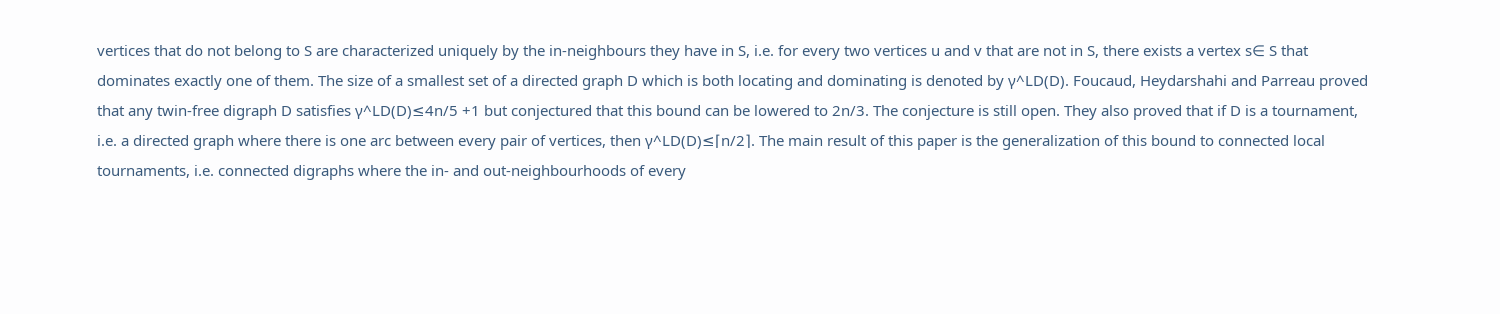vertices that do not belong to S are characterized uniquely by the in-neighbours they have in S, i.e. for every two vertices u and v that are not in S, there exists a vertex s∈ S that dominates exactly one of them. The size of a smallest set of a directed graph D which is both locating and dominating is denoted by γ^LD(D). Foucaud, Heydarshahi and Parreau proved that any twin-free digraph D satisfies γ^LD(D)≤4n/5 +1 but conjectured that this bound can be lowered to 2n/3. The conjecture is still open. They also proved that if D is a tournament, i.e. a directed graph where there is one arc between every pair of vertices, then γ^LD(D)≤⌈n/2⌉. The main result of this paper is the generalization of this bound to connected local tournaments, i.e. connected digraphs where the in- and out-neighbourhoods of every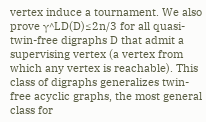vertex induce a tournament. We also prove γ^LD(D)≤2n/3 for all quasi-twin-free digraphs D that admit a supervising vertex (a vertex from which any vertex is reachable). This class of digraphs generalizes twin-free acyclic graphs, the most general class for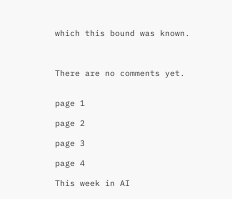which this bound was known.



There are no comments yet.


page 1

page 2

page 3

page 4

This week in AI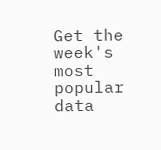Get the week's most popular data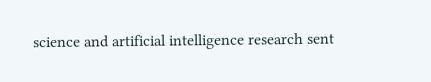science and artificial intelligence research sent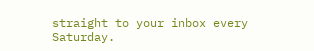straight to your inbox every Saturday.